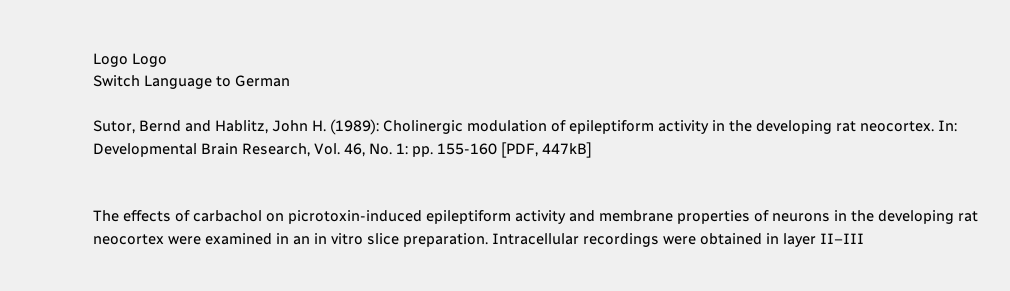Logo Logo
Switch Language to German

Sutor, Bernd and Hablitz, John H. (1989): Cholinergic modulation of epileptiform activity in the developing rat neocortex. In: Developmental Brain Research, Vol. 46, No. 1: pp. 155-160 [PDF, 447kB]


The effects of carbachol on picrotoxin-induced epileptiform activity and membrane properties of neurons in the developing rat neocortex were examined in an in vitro slice preparation. Intracellular recordings were obtained in layer II–III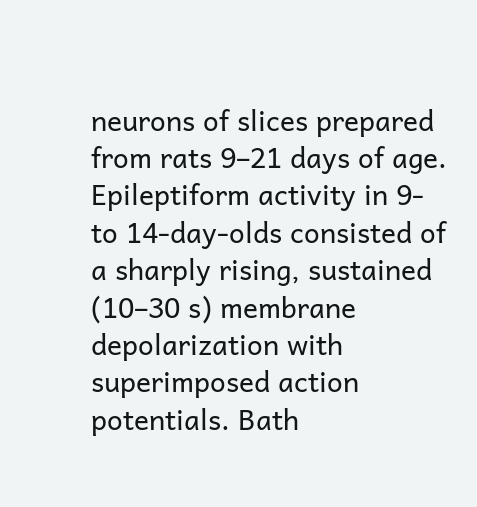neurons of slices prepared from rats 9–21 days of age. Epileptiform activity in 9- to 14-day-olds consisted of a sharply rising, sustained (10–30 s) membrane depolarization with superimposed action potentials. Bath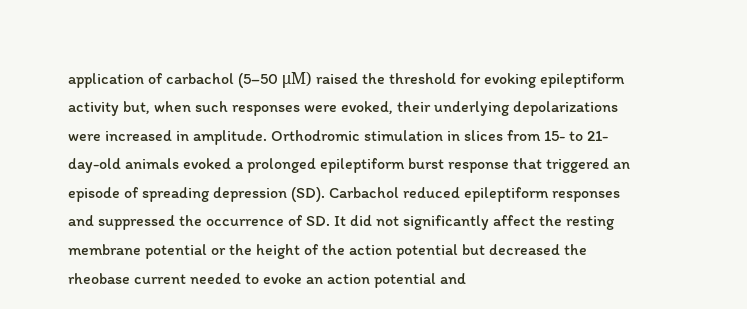application of carbachol (5–50 μM) raised the threshold for evoking epileptiform activity but, when such responses were evoked, their underlying depolarizations were increased in amplitude. Orthodromic stimulation in slices from 15- to 21-day-old animals evoked a prolonged epileptiform burst response that triggered an episode of spreading depression (SD). Carbachol reduced epileptiform responses and suppressed the occurrence of SD. It did not significantly affect the resting membrane potential or the height of the action potential but decreased the rheobase current needed to evoke an action potential and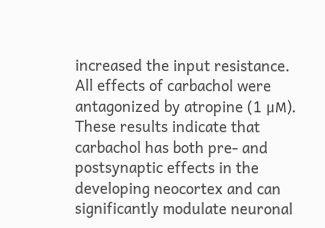increased the input resistance. All effects of carbachol were antagonized by atropine (1 μM). These results indicate that carbachol has both pre- and postsynaptic effects in the developing neocortex and can significantly modulate neuronal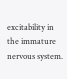excitability in the immature nervous system.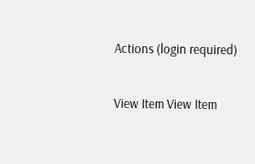Actions (login required)

View Item View Item